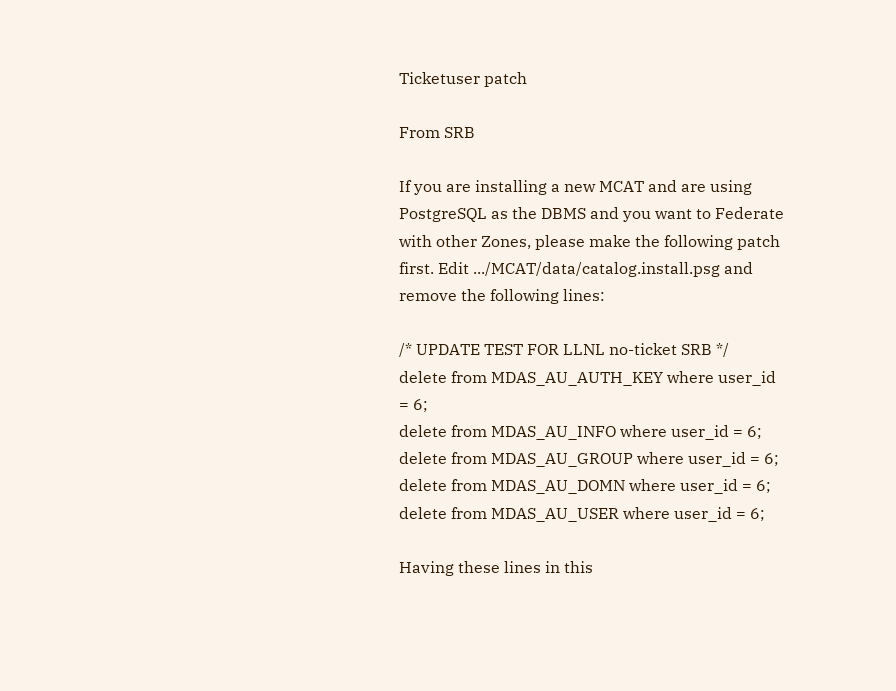Ticketuser patch

From SRB

If you are installing a new MCAT and are using PostgreSQL as the DBMS and you want to Federate with other Zones, please make the following patch first. Edit .../MCAT/data/catalog.install.psg and remove the following lines:

/* UPDATE TEST FOR LLNL no-ticket SRB */
delete from MDAS_AU_AUTH_KEY where user_id = 6;
delete from MDAS_AU_INFO where user_id = 6;
delete from MDAS_AU_GROUP where user_id = 6;
delete from MDAS_AU_DOMN where user_id = 6;
delete from MDAS_AU_USER where user_id = 6;

Having these lines in this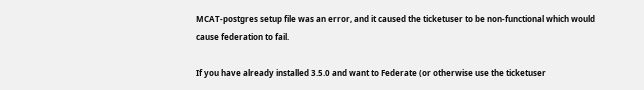MCAT-postgres setup file was an error, and it caused the ticketuser to be non-functional which would cause federation to fail.

If you have already installed 3.5.0 and want to Federate (or otherwise use the ticketuser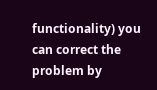functionality) you can correct the problem by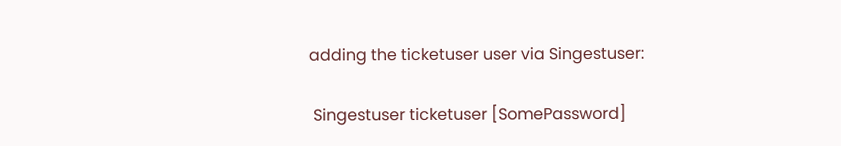adding the ticketuser user via Singestuser:

 Singestuser ticketuser [SomePassword]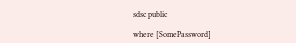sdsc public

where [SomePassword]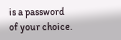is a password of your choice.